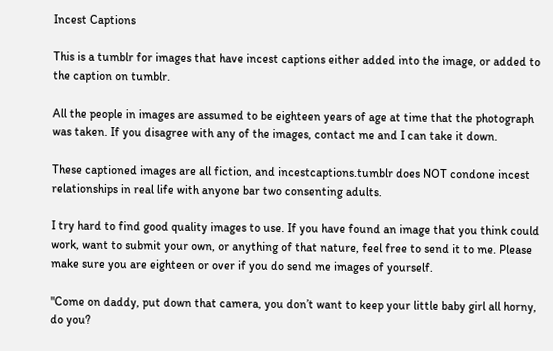Incest Captions

This is a tumblr for images that have incest captions either added into the image, or added to the caption on tumblr.

All the people in images are assumed to be eighteen years of age at time that the photograph was taken. If you disagree with any of the images, contact me and I can take it down.

These captioned images are all fiction, and incestcaptions.tumblr does NOT condone incest relationships in real life with anyone bar two consenting adults.

I try hard to find good quality images to use. If you have found an image that you think could work, want to submit your own, or anything of that nature, feel free to send it to me. Please make sure you are eighteen or over if you do send me images of yourself.

"Come on daddy, put down that camera, you don’t want to keep your little baby girl all horny, do you?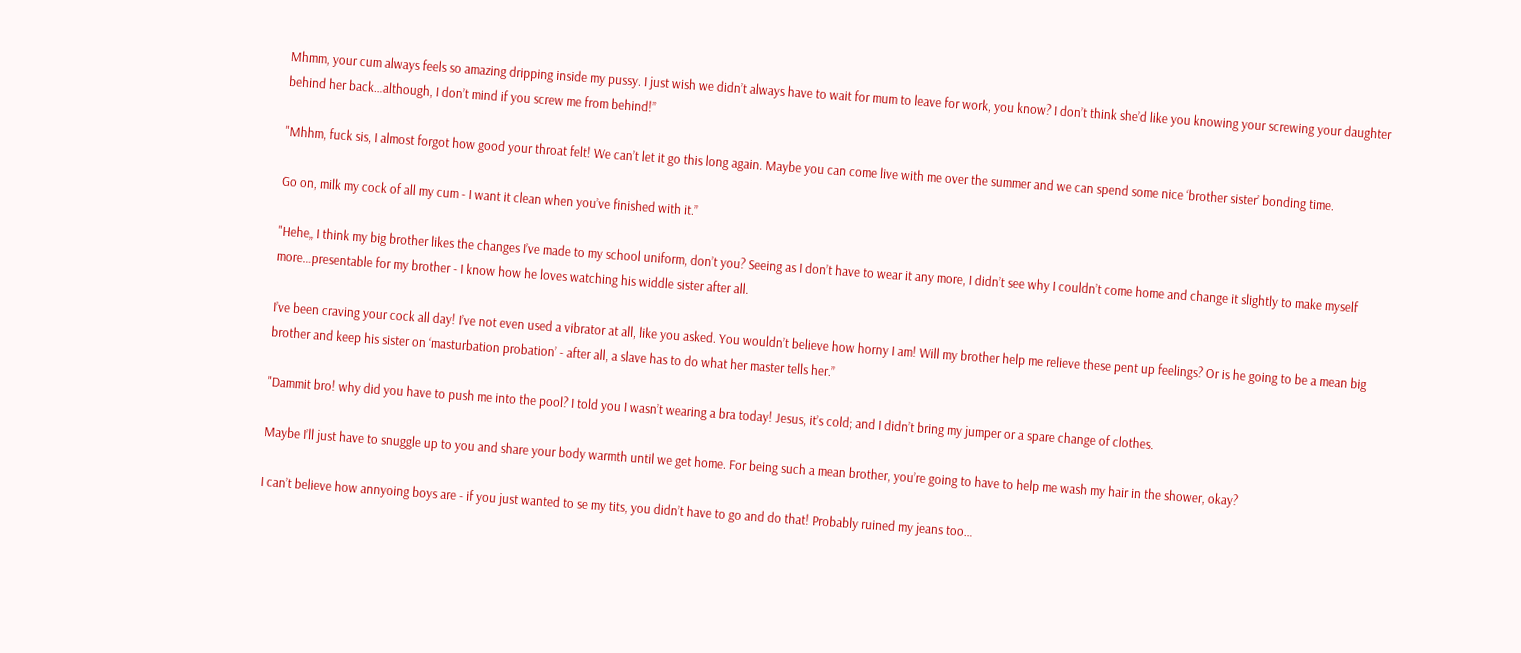Mhmm, your cum always feels so amazing dripping inside my pussy. I just wish we didn’t always have to wait for mum to leave for work, you know? I don’t think she’d like you knowing your screwing your daughter behind her back…although, I don’t mind if you screw me from behind!”

"Mhhm, fuck sis, I almost forgot how good your throat felt! We can’t let it go this long again. Maybe you can come live with me over the summer and we can spend some nice ‘brother sister’ bonding time.

Go on, milk my cock of all my cum - I want it clean when you’ve finished with it.”

"Hehe„ I think my big brother likes the changes I’ve made to my school uniform, don’t you? Seeing as I don’t have to wear it any more, I didn’t see why I couldn’t come home and change it slightly to make myself more…presentable for my brother - I know how he loves watching his widdle sister after all.

I’ve been craving your cock all day! I’ve not even used a vibrator at all, like you asked. You wouldn’t believe how horny I am! Will my brother help me relieve these pent up feelings? Or is he going to be a mean big brother and keep his sister on ‘masturbation probation’ - after all, a slave has to do what her master tells her.”

"Dammit bro! why did you have to push me into the pool? I told you I wasn’t wearing a bra today! Jesus, it’s cold; and I didn’t bring my jumper or a spare change of clothes.

Maybe I’ll just have to snuggle up to you and share your body warmth until we get home. For being such a mean brother, you’re going to have to help me wash my hair in the shower, okay?

I can’t believe how annyoing boys are - if you just wanted to se my tits, you didn’t have to go and do that! Probably ruined my jeans too…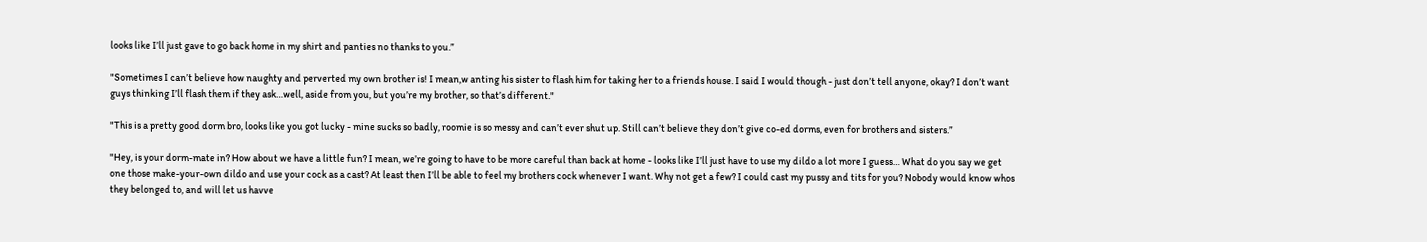looks like I’ll just gave to go back home in my shirt and panties no thanks to you.”

"Sometimes I can’t believe how naughty and perverted my own brother is! I mean,w anting his sister to flash him for taking her to a friends house. I said I would though - just don’t tell anyone, okay? I don’t want guys thinking I’ll flash them if they ask…well, aside from you, but you’re my brother, so that’s different."

"This is a pretty good dorm bro, looks like you got lucky - mine sucks so badly, roomie is so messy and can’t ever shut up. Still can’t believe they don’t give co-ed dorms, even for brothers and sisters.”

"Hey, is your dorm-mate in? How about we have a little fun? I mean, we’re going to have to be more careful than back at home - looks like I’ll just have to use my dildo a lot more I guess… What do you say we get one those make-your-own dildo and use your cock as a cast? At least then I’ll be able to feel my brothers cock whenever I want. Why not get a few? I could cast my pussy and tits for you? Nobody would know whos they belonged to, and will let us havve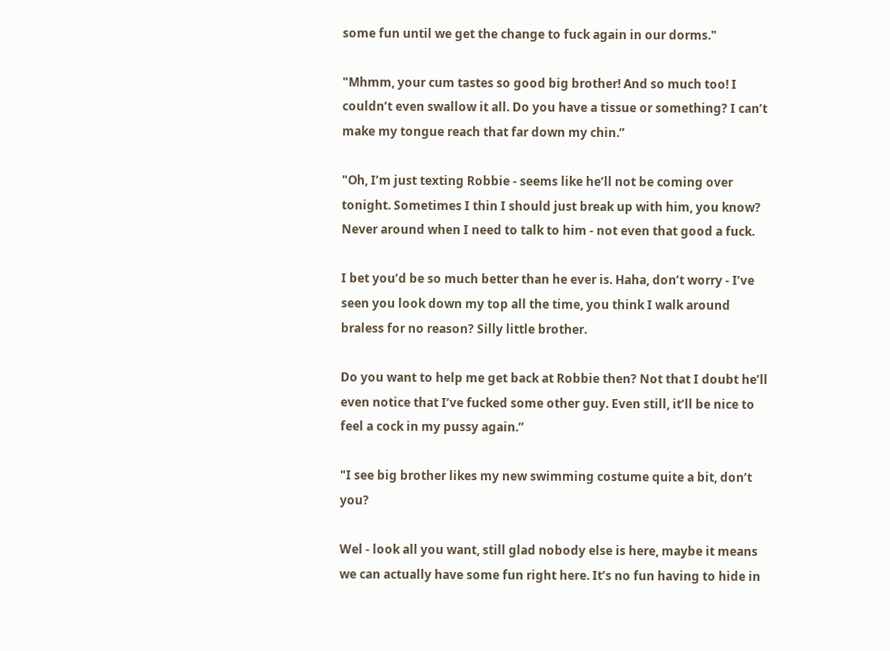some fun until we get the change to fuck again in our dorms."

"Mhmm, your cum tastes so good big brother! And so much too! I couldn’t even swallow it all. Do you have a tissue or something? I can’t make my tongue reach that far down my chin.”

"Oh, I’m just texting Robbie - seems like he’ll not be coming over tonight. Sometimes I thin I should just break up with him, you know? Never around when I need to talk to him - not even that good a fuck.

I bet you’d be so much better than he ever is. Haha, don’t worry - I’ve seen you look down my top all the time, you think I walk around braless for no reason? Silly little brother.

Do you want to help me get back at Robbie then? Not that I doubt he’ll even notice that I’ve fucked some other guy. Even still, it’ll be nice to feel a cock in my pussy again.”

"I see big brother likes my new swimming costume quite a bit, don’t you?

Wel - look all you want, still glad nobody else is here, maybe it means we can actually have some fun right here. It’s no fun having to hide in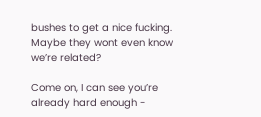bushes to get a nice fucking. Maybe they wont even know we’re related?

Come on, I can see you’re already hard enough -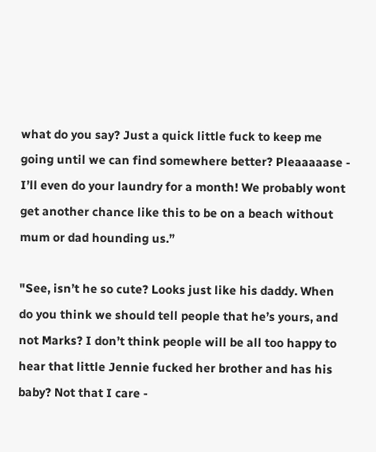what do you say? Just a quick little fuck to keep me going until we can find somewhere better? Pleaaaaase - I’ll even do your laundry for a month! We probably wont get another chance like this to be on a beach without mum or dad hounding us.”

"See, isn’t he so cute? Looks just like his daddy. When do you think we should tell people that he’s yours, and not Marks? I don’t think people will be all too happy to hear that little Jennie fucked her brother and has his baby? Not that I care -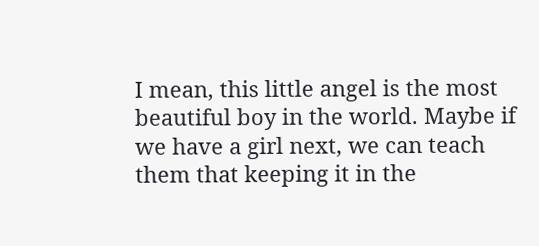I mean, this little angel is the most beautiful boy in the world. Maybe if we have a girl next, we can teach them that keeping it in the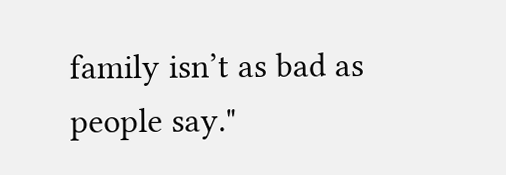family isn’t as bad as people say."